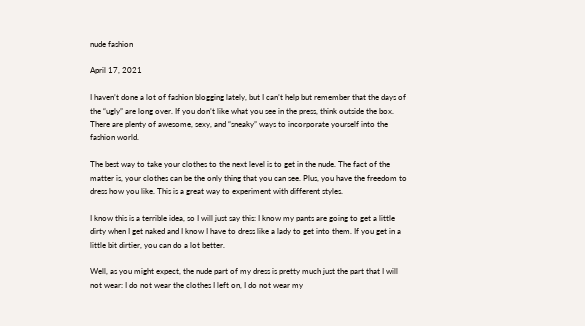nude fashion

April 17, 2021

I haven’t done a lot of fashion blogging lately, but I can’t help but remember that the days of the “ugly” are long over. If you don’t like what you see in the press, think outside the box. There are plenty of awesome, sexy, and “sneaky” ways to incorporate yourself into the fashion world.

The best way to take your clothes to the next level is to get in the nude. The fact of the matter is, your clothes can be the only thing that you can see. Plus, you have the freedom to dress how you like. This is a great way to experiment with different styles.

I know this is a terrible idea, so I will just say this: I know my pants are going to get a little dirty when I get naked and I know I have to dress like a lady to get into them. If you get in a little bit dirtier, you can do a lot better.

Well, as you might expect, the nude part of my dress is pretty much just the part that I will not wear: I do not wear the clothes I left on, I do not wear my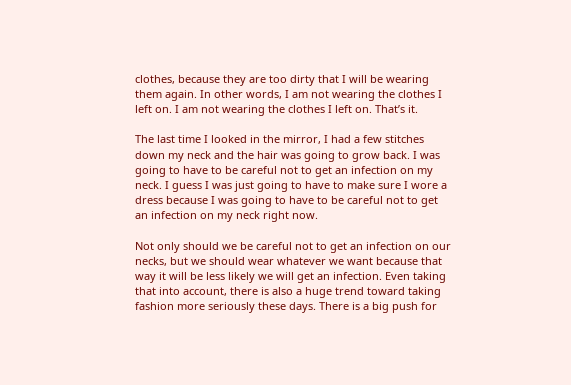clothes, because they are too dirty that I will be wearing them again. In other words, I am not wearing the clothes I left on. I am not wearing the clothes I left on. That’s it.

The last time I looked in the mirror, I had a few stitches down my neck and the hair was going to grow back. I was going to have to be careful not to get an infection on my neck. I guess I was just going to have to make sure I wore a dress because I was going to have to be careful not to get an infection on my neck right now.

Not only should we be careful not to get an infection on our necks, but we should wear whatever we want because that way it will be less likely we will get an infection. Even taking that into account, there is also a huge trend toward taking fashion more seriously these days. There is a big push for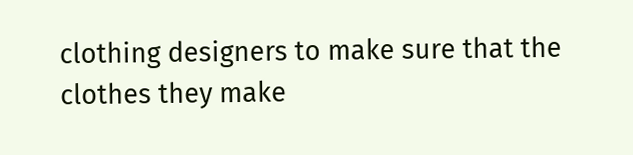clothing designers to make sure that the clothes they make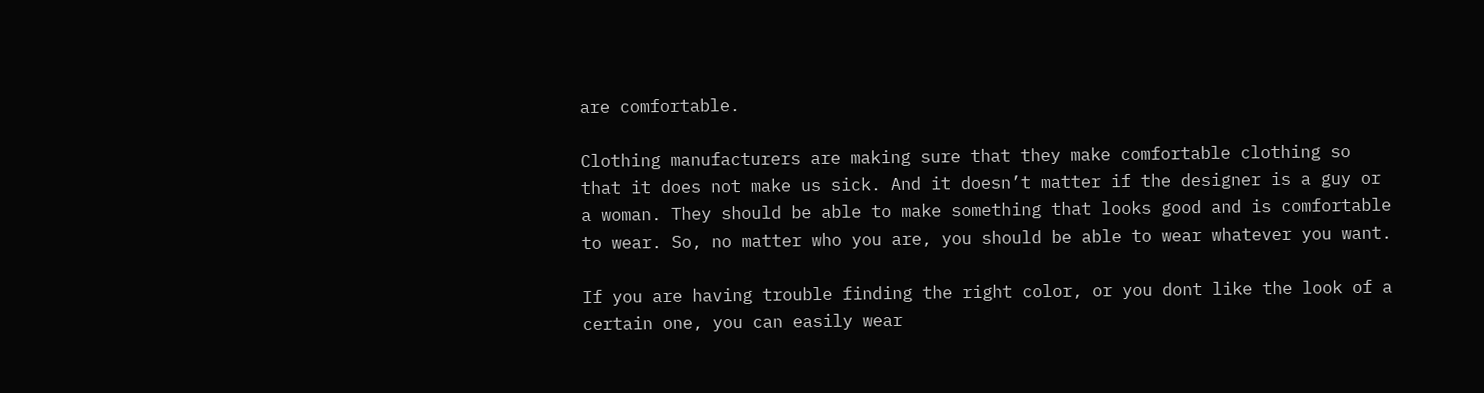are comfortable.

Clothing manufacturers are making sure that they make comfortable clothing so that it does not make us sick. And it doesn’t matter if the designer is a guy or a woman. They should be able to make something that looks good and is comfortable to wear. So, no matter who you are, you should be able to wear whatever you want.

If you are having trouble finding the right color, or you dont like the look of a certain one, you can easily wear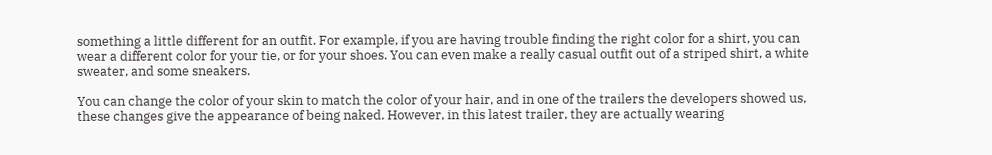something a little different for an outfit. For example, if you are having trouble finding the right color for a shirt, you can wear a different color for your tie, or for your shoes. You can even make a really casual outfit out of a striped shirt, a white sweater, and some sneakers.

You can change the color of your skin to match the color of your hair, and in one of the trailers the developers showed us, these changes give the appearance of being naked. However, in this latest trailer, they are actually wearing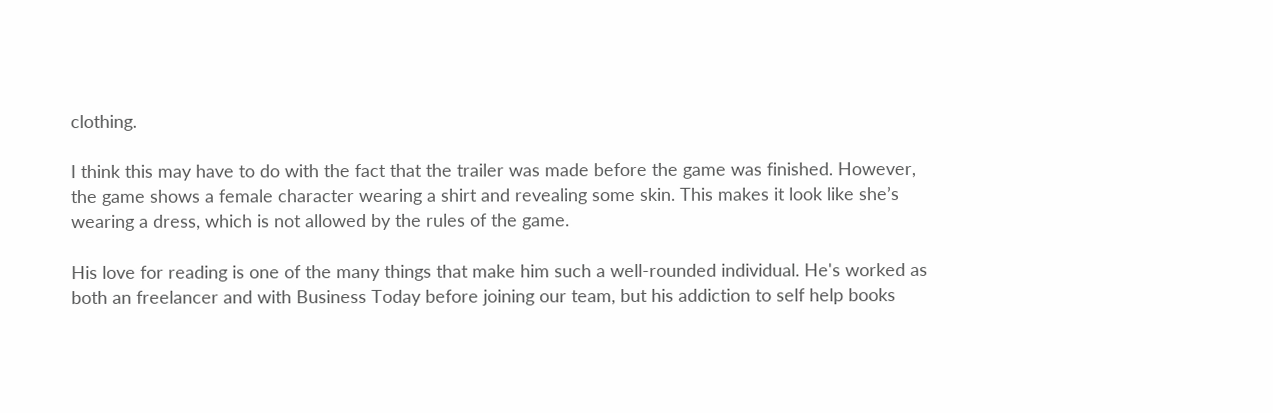clothing.

I think this may have to do with the fact that the trailer was made before the game was finished. However, the game shows a female character wearing a shirt and revealing some skin. This makes it look like she’s wearing a dress, which is not allowed by the rules of the game.

His love for reading is one of the many things that make him such a well-rounded individual. He's worked as both an freelancer and with Business Today before joining our team, but his addiction to self help books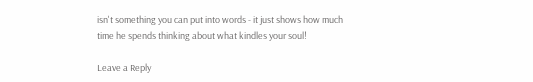isn't something you can put into words - it just shows how much time he spends thinking about what kindles your soul!

Leave a Reply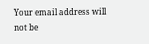Your email address will not be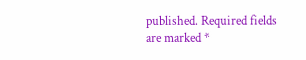published. Required fields are marked *